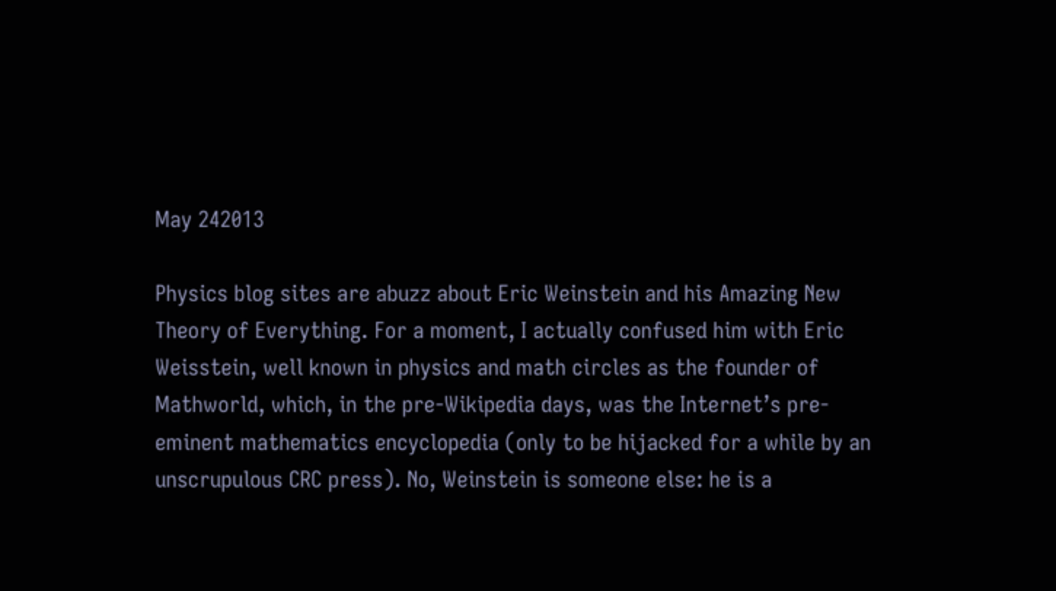May 242013

Physics blog sites are abuzz about Eric Weinstein and his Amazing New Theory of Everything. For a moment, I actually confused him with Eric Weisstein, well known in physics and math circles as the founder of Mathworld, which, in the pre-Wikipedia days, was the Internet’s pre-eminent mathematics encyclopedia (only to be hijacked for a while by an unscrupulous CRC press). No, Weinstein is someone else: he is a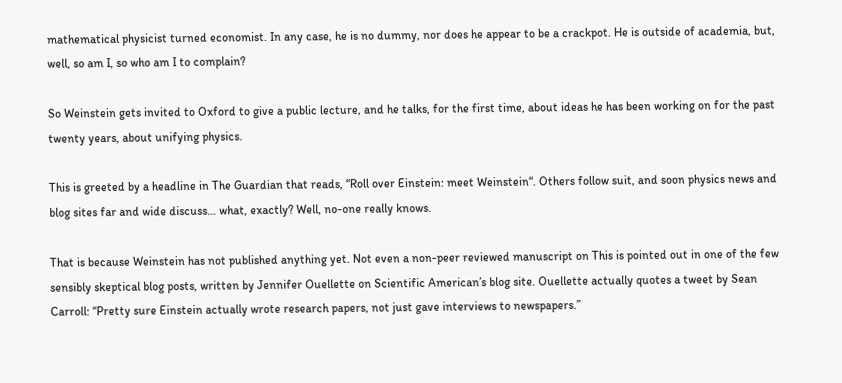mathematical physicist turned economist. In any case, he is no dummy, nor does he appear to be a crackpot. He is outside of academia, but, well, so am I, so who am I to complain?

So Weinstein gets invited to Oxford to give a public lecture, and he talks, for the first time, about ideas he has been working on for the past twenty years, about unifying physics.

This is greeted by a headline in The Guardian that reads, “Roll over Einstein: meet Weinstein“. Others follow suit, and soon physics news and blog sites far and wide discuss… what, exactly? Well, no-one really knows.

That is because Weinstein has not published anything yet. Not even a non-peer reviewed manuscript on This is pointed out in one of the few sensibly skeptical blog posts, written by Jennifer Ouellette on Scientific American’s blog site. Ouellette actually quotes a tweet by Sean Carroll: “Pretty sure Einstein actually wrote research papers, not just gave interviews to newspapers.”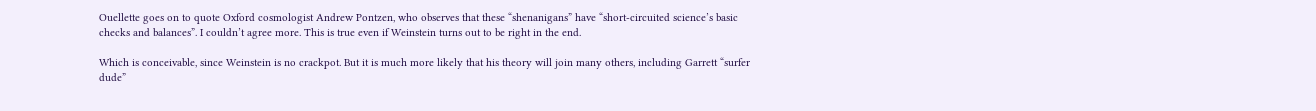Ouellette goes on to quote Oxford cosmologist Andrew Pontzen, who observes that these “shenanigans” have “short-circuited science’s basic checks and balances”. I couldn’t agree more. This is true even if Weinstein turns out to be right in the end.

Which is conceivable, since Weinstein is no crackpot. But it is much more likely that his theory will join many others, including Garrett “surfer dude”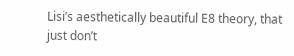Lisi’s aesthetically beautiful E8 theory, that just don’t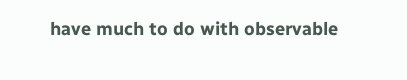have much to do with observable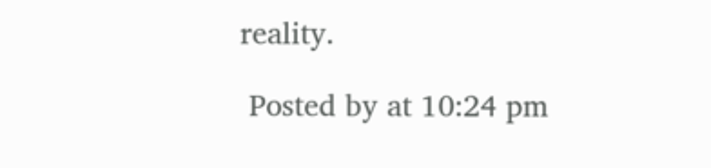reality.

 Posted by at 10:24 pm